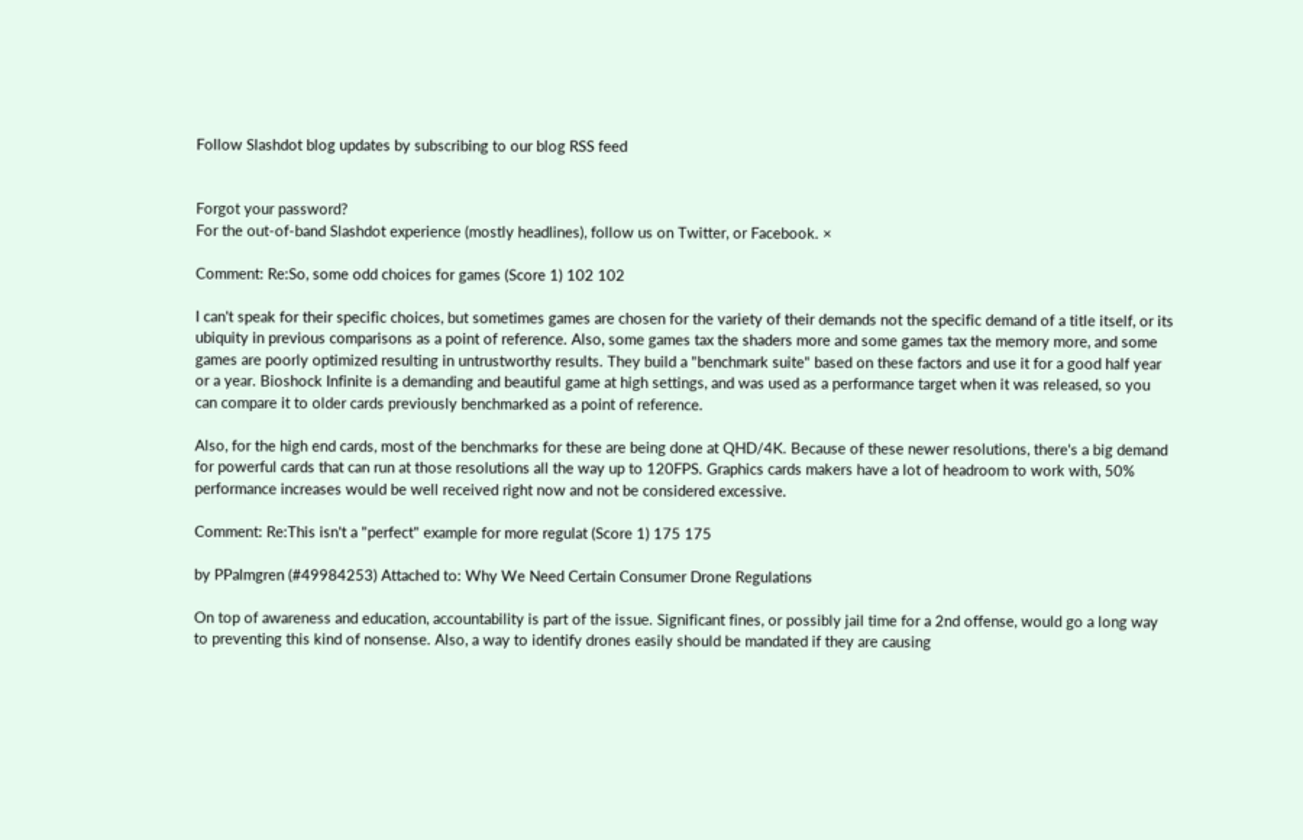Follow Slashdot blog updates by subscribing to our blog RSS feed


Forgot your password?
For the out-of-band Slashdot experience (mostly headlines), follow us on Twitter, or Facebook. ×

Comment: Re:So, some odd choices for games (Score 1) 102 102

I can't speak for their specific choices, but sometimes games are chosen for the variety of their demands not the specific demand of a title itself, or its ubiquity in previous comparisons as a point of reference. Also, some games tax the shaders more and some games tax the memory more, and some games are poorly optimized resulting in untrustworthy results. They build a "benchmark suite" based on these factors and use it for a good half year or a year. Bioshock Infinite is a demanding and beautiful game at high settings, and was used as a performance target when it was released, so you can compare it to older cards previously benchmarked as a point of reference.

Also, for the high end cards, most of the benchmarks for these are being done at QHD/4K. Because of these newer resolutions, there's a big demand for powerful cards that can run at those resolutions all the way up to 120FPS. Graphics cards makers have a lot of headroom to work with, 50% performance increases would be well received right now and not be considered excessive.

Comment: Re:This isn't a "perfect" example for more regulat (Score 1) 175 175

by PPalmgren (#49984253) Attached to: Why We Need Certain Consumer Drone Regulations

On top of awareness and education, accountability is part of the issue. Significant fines, or possibly jail time for a 2nd offense, would go a long way to preventing this kind of nonsense. Also, a way to identify drones easily should be mandated if they are causing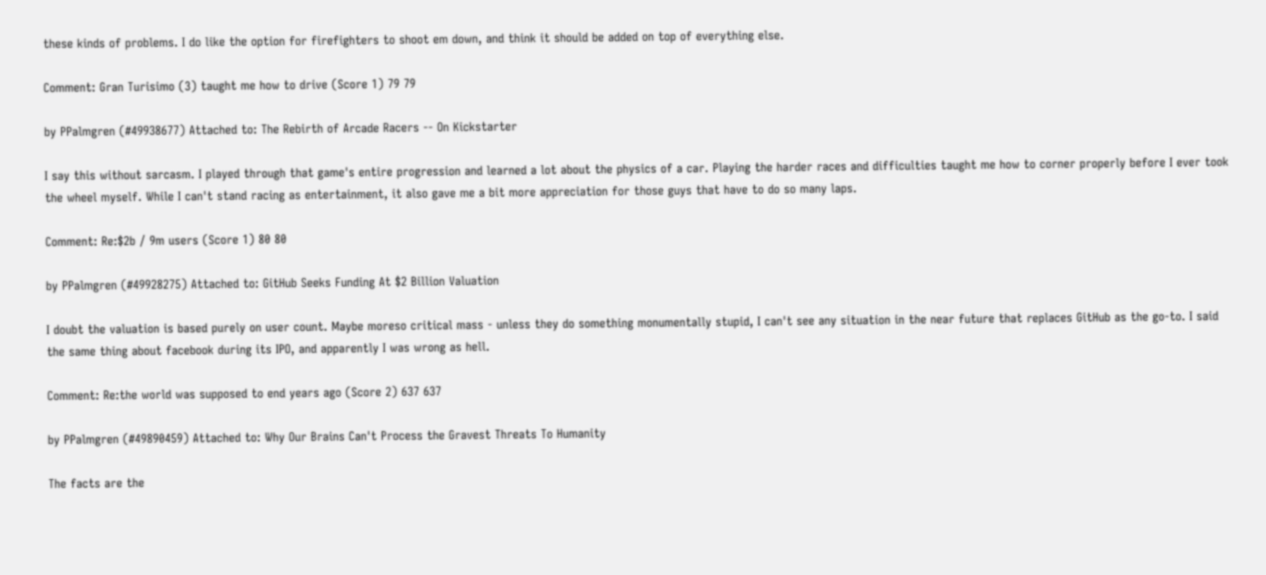these kinds of problems. I do like the option for firefighters to shoot em down, and think it should be added on top of everything else.

Comment: Gran Turisimo (3) taught me how to drive (Score 1) 79 79

by PPalmgren (#49938677) Attached to: The Rebirth of Arcade Racers -- On Kickstarter

I say this without sarcasm. I played through that game's entire progression and learned a lot about the physics of a car. Playing the harder races and difficulties taught me how to corner properly before I ever took the wheel myself. While I can't stand racing as entertainment, it also gave me a bit more appreciation for those guys that have to do so many laps.

Comment: Re:$2b / 9m users (Score 1) 80 80

by PPalmgren (#49928275) Attached to: GitHub Seeks Funding At $2 Billion Valuation

I doubt the valuation is based purely on user count. Maybe moreso critical mass - unless they do something monumentally stupid, I can't see any situation in the near future that replaces GitHub as the go-to. I said the same thing about facebook during its IPO, and apparently I was wrong as hell.

Comment: Re:the world was supposed to end years ago (Score 2) 637 637

by PPalmgren (#49890459) Attached to: Why Our Brains Can't Process the Gravest Threats To Humanity

The facts are the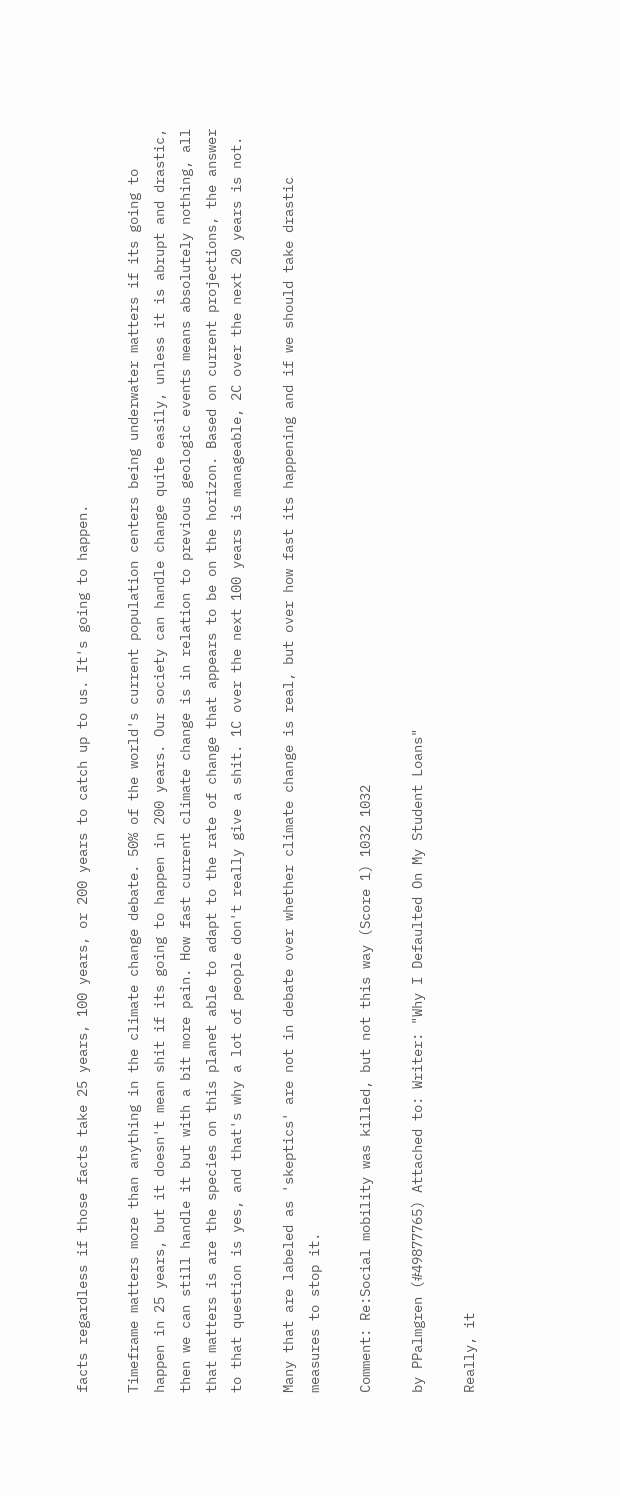facts regardless if those facts take 25 years, 100 years, or 200 years to catch up to us. It's going to happen.

Timeframe matters more than anything in the climate change debate. 50% of the world's current population centers being underwater matters if its going to happen in 25 years, but it doesn't mean shit if its going to happen in 200 years. Our society can handle change quite easily, unless it is abrupt and drastic, then we can still handle it but with a bit more pain. How fast current climate change is in relation to previous geologic events means absolutely nothing, all that matters is are the species on this planet able to adapt to the rate of change that appears to be on the horizon. Based on current projections, the answer to that question is yes, and that's why a lot of people don't really give a shit. 1C over the next 100 years is manageable, 2C over the next 20 years is not.

Many that are labeled as 'skeptics' are not in debate over whether climate change is real, but over how fast its happening and if we should take drastic measures to stop it.

Comment: Re:Social mobility was killed, but not this way (Score 1) 1032 1032

by PPalmgren (#49877765) Attached to: Writer: "Why I Defaulted On My Student Loans"

Really, it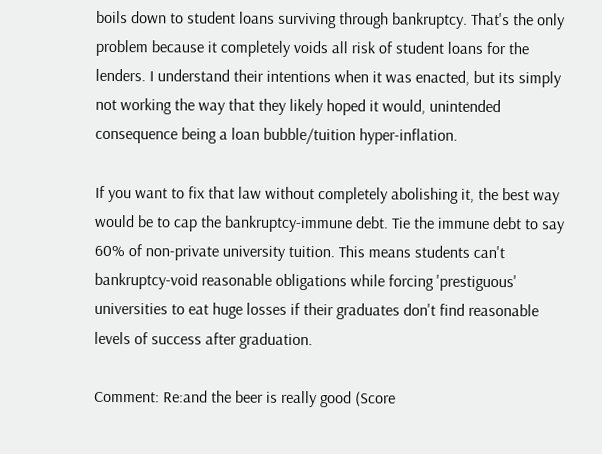boils down to student loans surviving through bankruptcy. That's the only problem because it completely voids all risk of student loans for the lenders. I understand their intentions when it was enacted, but its simply not working the way that they likely hoped it would, unintended consequence being a loan bubble/tuition hyper-inflation.

If you want to fix that law without completely abolishing it, the best way would be to cap the bankruptcy-immune debt. Tie the immune debt to say 60% of non-private university tuition. This means students can't bankruptcy-void reasonable obligations while forcing 'prestiguous' universities to eat huge losses if their graduates don't find reasonable levels of success after graduation.

Comment: Re:and the beer is really good (Score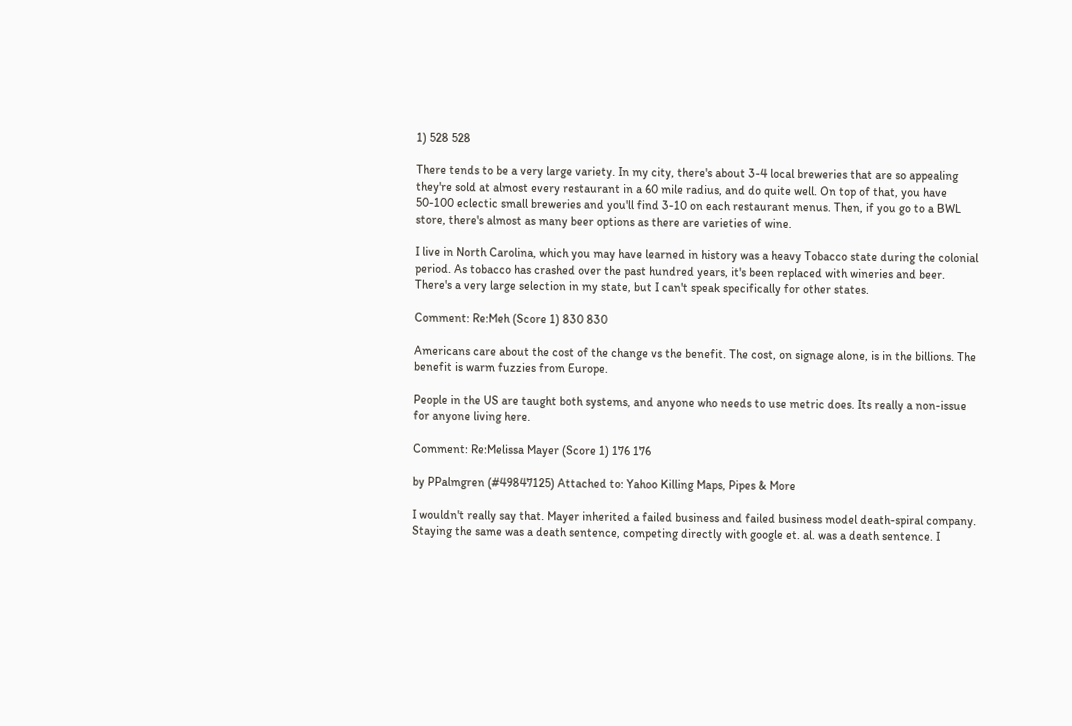1) 528 528

There tends to be a very large variety. In my city, there's about 3-4 local breweries that are so appealing they're sold at almost every restaurant in a 60 mile radius, and do quite well. On top of that, you have 50-100 eclectic small breweries and you'll find 3-10 on each restaurant menus. Then, if you go to a BWL store, there's almost as many beer options as there are varieties of wine.

I live in North Carolina, which you may have learned in history was a heavy Tobacco state during the colonial period. As tobacco has crashed over the past hundred years, it's been replaced with wineries and beer. There's a very large selection in my state, but I can't speak specifically for other states.

Comment: Re:Meh (Score 1) 830 830

Americans care about the cost of the change vs the benefit. The cost, on signage alone, is in the billions. The benefit is warm fuzzies from Europe.

People in the US are taught both systems, and anyone who needs to use metric does. Its really a non-issue for anyone living here.

Comment: Re:Melissa Mayer (Score 1) 176 176

by PPalmgren (#49847125) Attached to: Yahoo Killing Maps, Pipes & More

I wouldn't really say that. Mayer inherited a failed business and failed business model death-spiral company. Staying the same was a death sentence, competing directly with google et. al. was a death sentence. I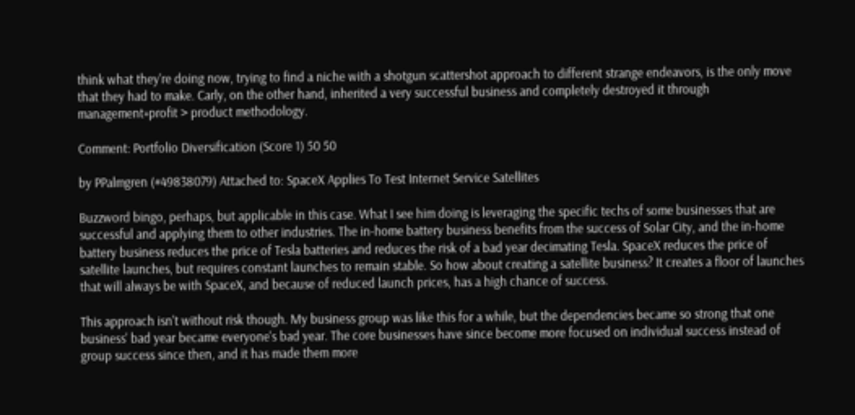think what they're doing now, trying to find a niche with a shotgun scattershot approach to different strange endeavors, is the only move that they had to make. Carly, on the other hand, inherited a very successful business and completely destroyed it through management+profit > product methodology.

Comment: Portfolio Diversification (Score 1) 50 50

by PPalmgren (#49838079) Attached to: SpaceX Applies To Test Internet Service Satellites

Buzzword bingo, perhaps, but applicable in this case. What I see him doing is leveraging the specific techs of some businesses that are successful and applying them to other industries. The in-home battery business benefits from the success of Solar City, and the in-home battery business reduces the price of Tesla batteries and reduces the risk of a bad year decimating Tesla. SpaceX reduces the price of satellite launches, but requires constant launches to remain stable. So how about creating a satellite business? It creates a floor of launches that will always be with SpaceX, and because of reduced launch prices, has a high chance of success.

This approach isn't without risk though. My business group was like this for a while, but the dependencies became so strong that one business' bad year became everyone's bad year. The core businesses have since become more focused on individual success instead of group success since then, and it has made them more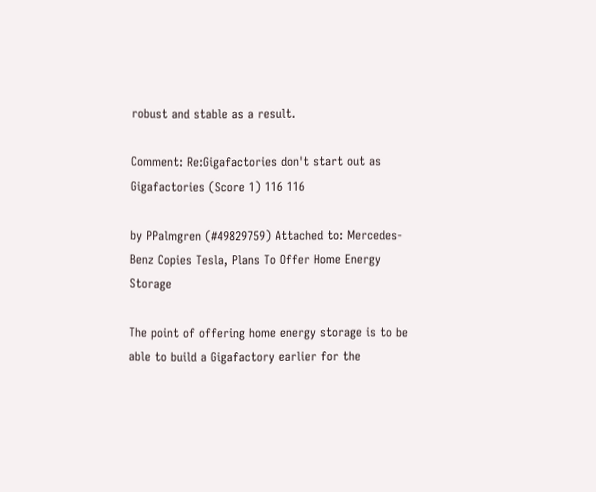robust and stable as a result.

Comment: Re:Gigafactories don't start out as Gigafactories (Score 1) 116 116

by PPalmgren (#49829759) Attached to: Mercedes-Benz Copies Tesla, Plans To Offer Home Energy Storage

The point of offering home energy storage is to be able to build a Gigafactory earlier for the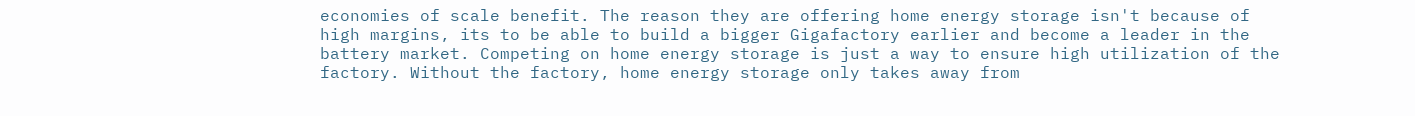economies of scale benefit. The reason they are offering home energy storage isn't because of high margins, its to be able to build a bigger Gigafactory earlier and become a leader in the battery market. Competing on home energy storage is just a way to ensure high utilization of the factory. Without the factory, home energy storage only takes away from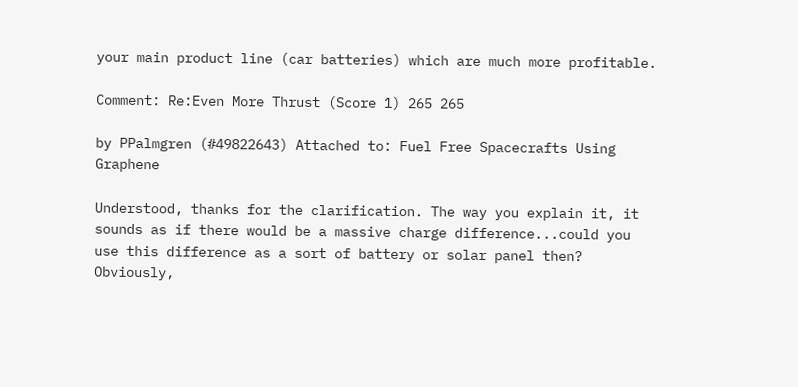your main product line (car batteries) which are much more profitable.

Comment: Re:Even More Thrust (Score 1) 265 265

by PPalmgren (#49822643) Attached to: Fuel Free Spacecrafts Using Graphene

Understood, thanks for the clarification. The way you explain it, it sounds as if there would be a massive charge difference...could you use this difference as a sort of battery or solar panel then? Obviously,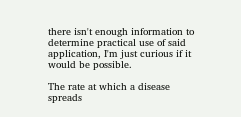there isn't enough information to determine practical use of said application, I'm just curious if it would be possible.

The rate at which a disease spreads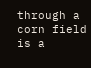through a corn field is a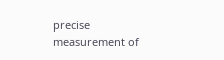precise measurement of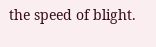the speed of blight.